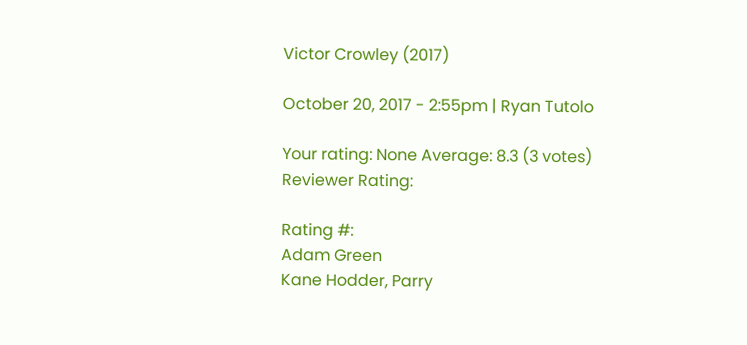Victor Crowley (2017)

October 20, 2017 - 2:55pm | Ryan Tutolo

Your rating: None Average: 8.3 (3 votes)
Reviewer Rating:

Rating #:
Adam Green
Kane Hodder, Parry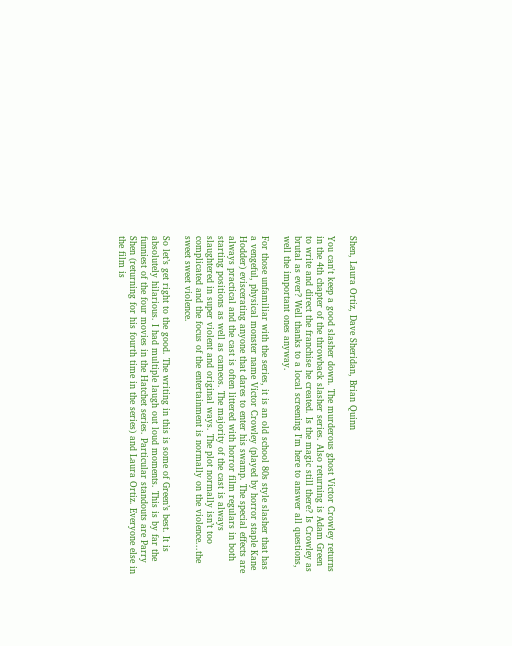Shen, Laura Ortiz, Dave Sheridan, Brian Quinn

You can't keep a good slasher down. The murderous ghost Victor Crowley returns in the 4th chapter of the throwback slasher series. Also returning is Adam Green to write and direct the franchise he created. Is the magic still there? Is Crowley as brutal as ever? Well thanks to a local screening I'm here to answer all questions, well the important ones anyway.

For those unfamiliar with the series, it is an old school 80s style slasher that has a vengeful, physical monster name Victor Crowley (played by horror staple Kane Hodder) eviscerating anyone that dares to enter his swamp. The special effects are always practical and the cast is often littered with horror film regulars in both starting positions as well as cameos. The majority of the cast is always slaughtered in super violent and original ways. The plot normally isn’t too complicated and the focus of the entertainment is normally on the violence...the sweet sweet violence.

So let’s get right to the good. The writing in this is some of Green’s best. It is absolutely hilarious. I had multiple laugh out loud moments. This is by far the funniest of the four movies in the Hatchet series. Particular standouts are Parry Shen (returning for his fourth time in the series) and Laura Ortiz. Everyone else in the film is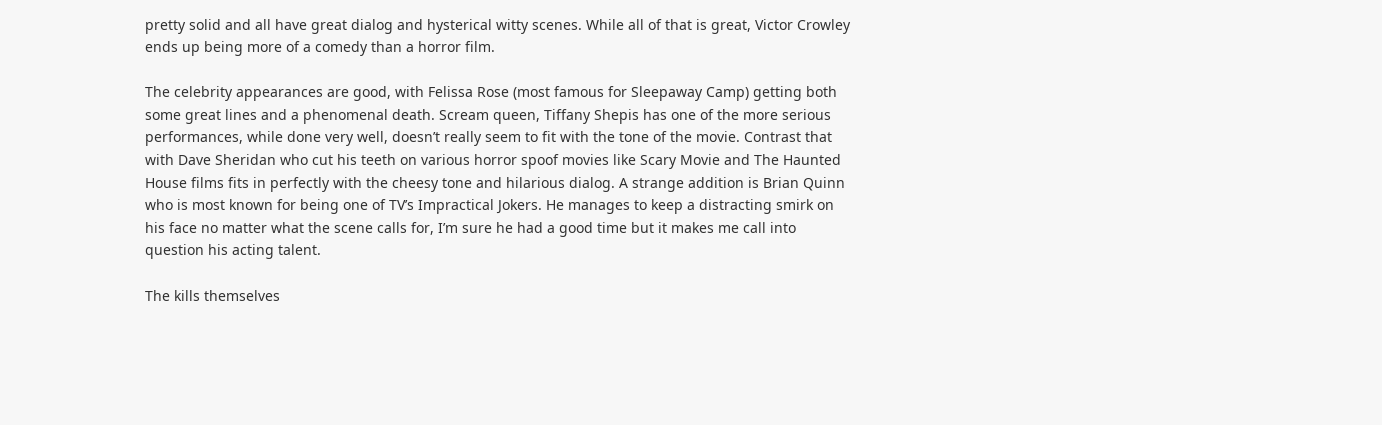pretty solid and all have great dialog and hysterical witty scenes. While all of that is great, Victor Crowley ends up being more of a comedy than a horror film.

The celebrity appearances are good, with Felissa Rose (most famous for Sleepaway Camp) getting both some great lines and a phenomenal death. Scream queen, Tiffany Shepis has one of the more serious performances, while done very well, doesn’t really seem to fit with the tone of the movie. Contrast that with Dave Sheridan who cut his teeth on various horror spoof movies like Scary Movie and The Haunted House films fits in perfectly with the cheesy tone and hilarious dialog. A strange addition is Brian Quinn who is most known for being one of TV’s Impractical Jokers. He manages to keep a distracting smirk on his face no matter what the scene calls for, I’m sure he had a good time but it makes me call into question his acting talent.

The kills themselves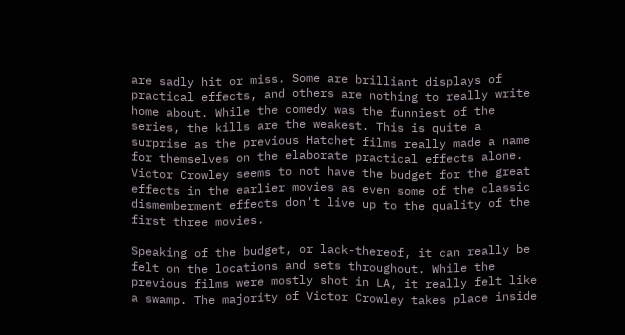are sadly hit or miss. Some are brilliant displays of practical effects, and others are nothing to really write home about. While the comedy was the funniest of the series, the kills are the weakest. This is quite a surprise as the previous Hatchet films really made a name for themselves on the elaborate practical effects alone. Victor Crowley seems to not have the budget for the great effects in the earlier movies as even some of the classic dismemberment effects don't live up to the quality of the first three movies.

Speaking of the budget, or lack-thereof, it can really be felt on the locations and sets throughout. While the previous films were mostly shot in LA, it really felt like a swamp. The majority of Victor Crowley takes place inside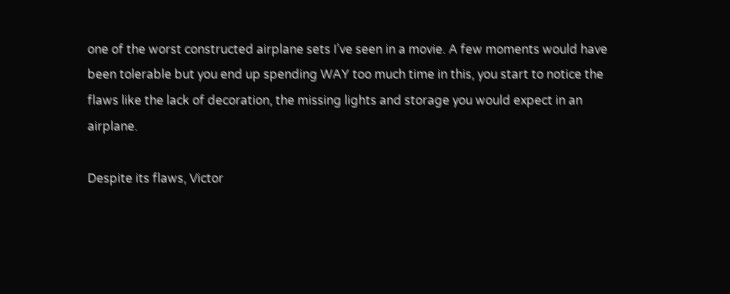one of the worst constructed airplane sets I’ve seen in a movie. A few moments would have been tolerable but you end up spending WAY too much time in this, you start to notice the flaws like the lack of decoration, the missing lights and storage you would expect in an airplane.

Despite its flaws, Victor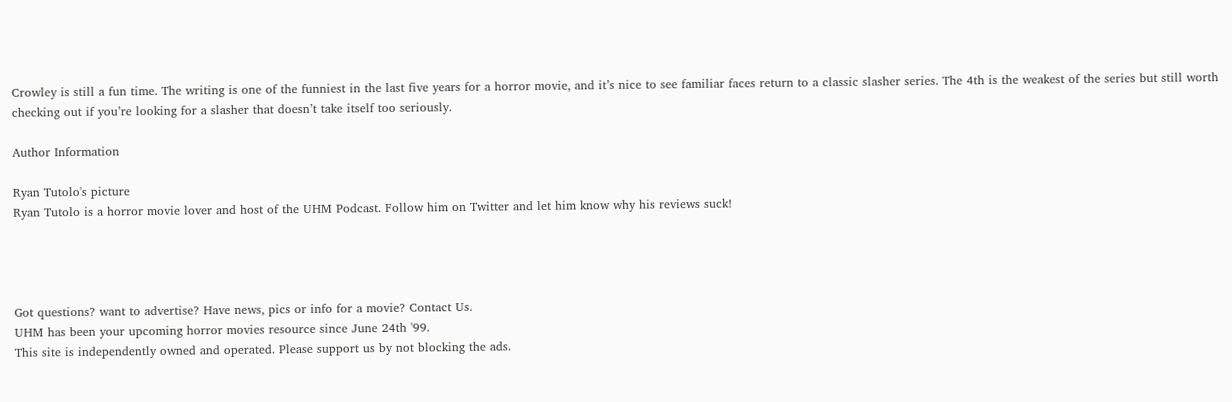Crowley is still a fun time. The writing is one of the funniest in the last five years for a horror movie, and it’s nice to see familiar faces return to a classic slasher series. The 4th is the weakest of the series but still worth checking out if you’re looking for a slasher that doesn’t take itself too seriously.

Author Information

Ryan Tutolo's picture
Ryan Tutolo is a horror movie lover and host of the UHM Podcast. Follow him on Twitter and let him know why his reviews suck!




Got questions? want to advertise? Have news, pics or info for a movie? Contact Us.
UHM has been your upcoming horror movies resource since June 24th '99.
This site is independently owned and operated. Please support us by not blocking the ads.